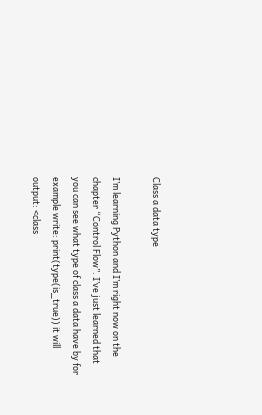Class a data type

I’m learning Python and I’m right now on the chapter “Control Flow”. I’ve just learned that you can see what type of class a data have by for example write: print(type(is_true)) it will output: <class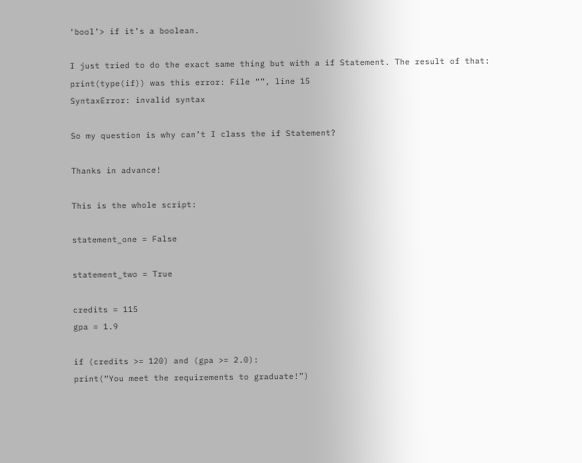‘bool’> if it’s a boolean.

I just tried to do the exact same thing but with a if Statement. The result of that: print(type(if)) was this error: File “”, line 15
SyntaxError: invalid syntax

So my question is why can’t I class the if Statement?

Thanks in advance!

This is the whole script:

statement_one = False

statement_two = True

credits = 115
gpa = 1.9

if (credits >= 120) and (gpa >= 2.0):
print(“You meet the requirements to graduate!”)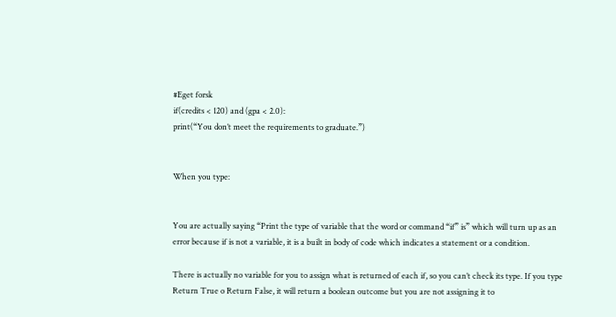#Eget forsk
if(credits < 120) and (gpa < 2.0):
print(“You don’t meet the requirements to graduate.”)


When you type:


You are actually saying “Print the type of variable that the word or command “if” is” which will turn up as an error because if is not a variable, it is a built in body of code which indicates a statement or a condition.

There is actually no variable for you to assign what is returned of each if, so you can’t check its type. If you type Return True o Return False, it will return a boolean outcome but you are not assigning it to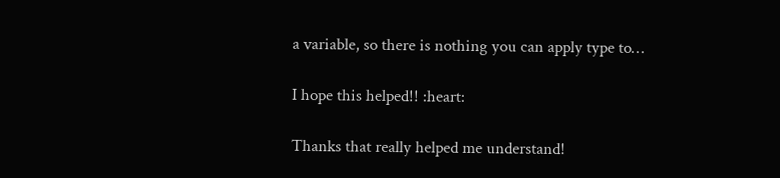a variable, so there is nothing you can apply type to…

I hope this helped!! :heart:

Thanks that really helped me understand!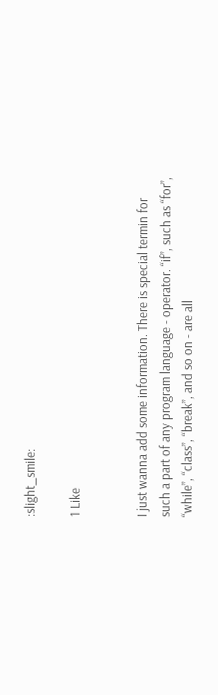:slight_smile:

1 Like


I just wanna add some information. There is special termin for such a part of any program language - operator. “if”, such as “for”, “while”, “class”, “break”, and so on - are all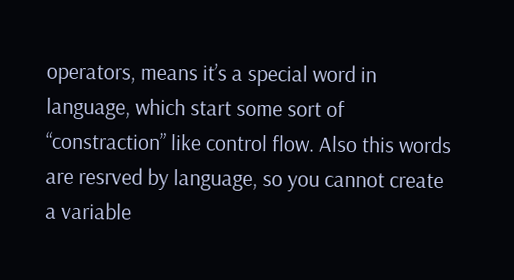operators, means it’s a special word in language, which start some sort of “constraction” like control flow. Also this words are resrved by language, so you cannot create a variable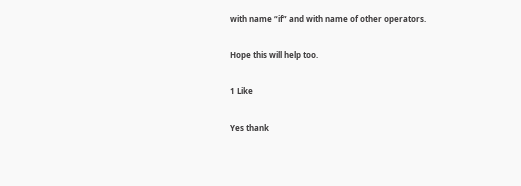with name “if” and with name of other operators.

Hope this will help too.

1 Like

Yes thank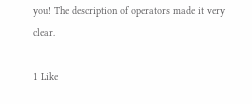you! The description of operators made it very clear.

1 Like